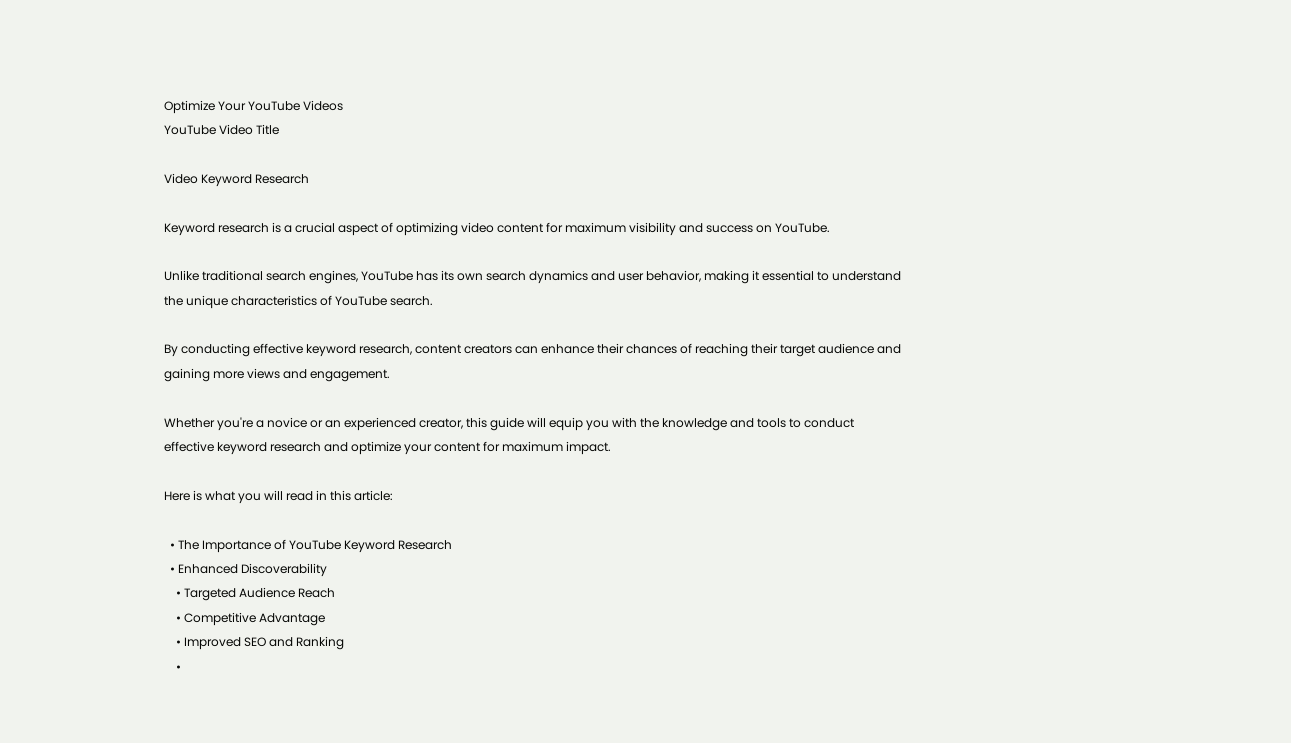Optimize Your YouTube Videos
YouTube Video Title

Video Keyword Research

Keyword research is a crucial aspect of optimizing video content for maximum visibility and success on YouTube.

Unlike traditional search engines, YouTube has its own search dynamics and user behavior, making it essential to understand the unique characteristics of YouTube search.

By conducting effective keyword research, content creators can enhance their chances of reaching their target audience and gaining more views and engagement.

Whether you're a novice or an experienced creator, this guide will equip you with the knowledge and tools to conduct effective keyword research and optimize your content for maximum impact.

Here is what you will read in this article:

  • The Importance of YouTube Keyword Research
  • Enhanced Discoverability
    • Targeted Audience Reach
    • Competitive Advantage
    • Improved SEO and Ranking
    •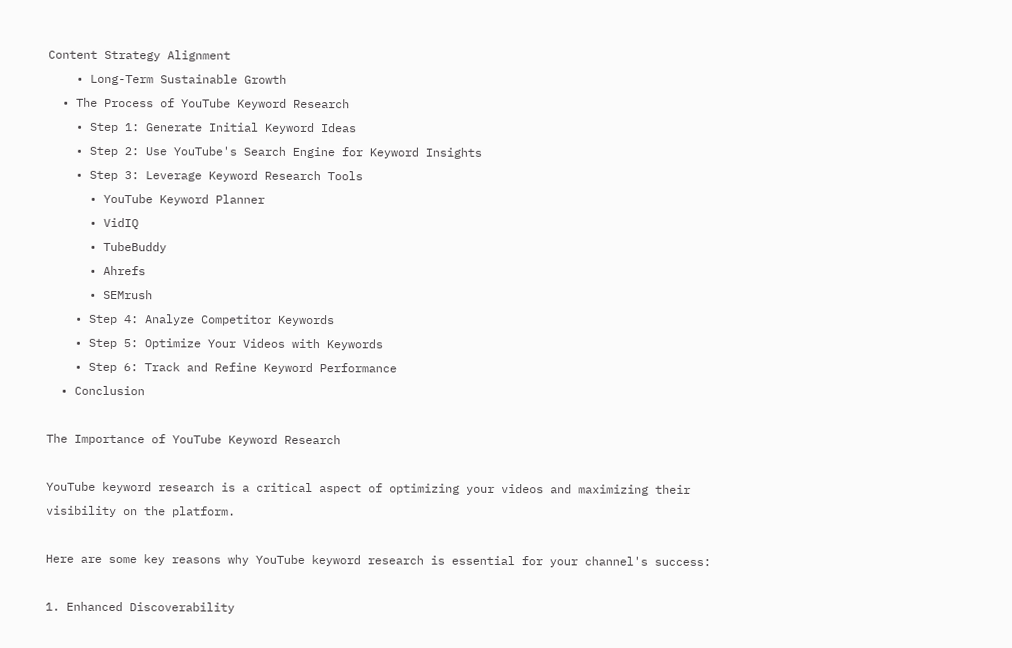Content Strategy Alignment
    • Long-Term Sustainable Growth
  • The Process of YouTube Keyword Research
    • Step 1: Generate Initial Keyword Ideas
    • Step 2: Use YouTube's Search Engine for Keyword Insights
    • Step 3: Leverage Keyword Research Tools
      • YouTube Keyword Planner
      • VidIQ
      • TubeBuddy
      • Ahrefs
      • SEMrush
    • Step 4: Analyze Competitor Keywords
    • Step 5: Optimize Your Videos with Keywords
    • Step 6: Track and Refine Keyword Performance
  • Conclusion

The Importance of YouTube Keyword Research

YouTube keyword research is a critical aspect of optimizing your videos and maximizing their visibility on the platform.

Here are some key reasons why YouTube keyword research is essential for your channel's success:

1. Enhanced Discoverability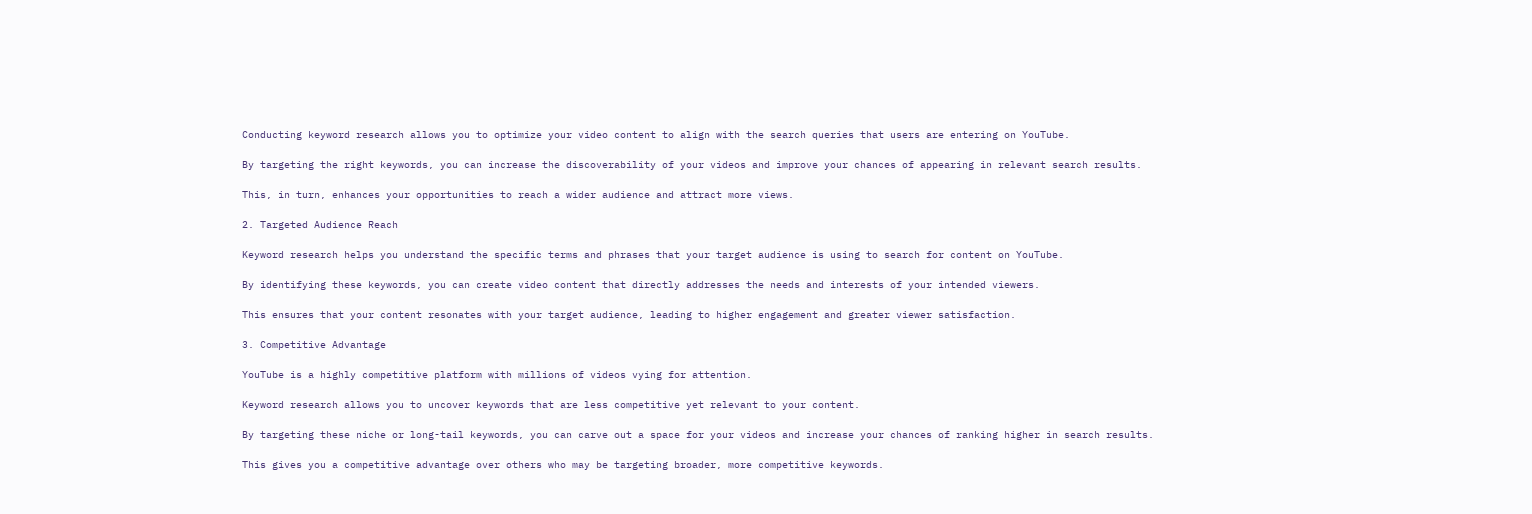Conducting keyword research allows you to optimize your video content to align with the search queries that users are entering on YouTube.

By targeting the right keywords, you can increase the discoverability of your videos and improve your chances of appearing in relevant search results.

This, in turn, enhances your opportunities to reach a wider audience and attract more views.

2. Targeted Audience Reach

Keyword research helps you understand the specific terms and phrases that your target audience is using to search for content on YouTube.

By identifying these keywords, you can create video content that directly addresses the needs and interests of your intended viewers.

This ensures that your content resonates with your target audience, leading to higher engagement and greater viewer satisfaction.

3. Competitive Advantage

YouTube is a highly competitive platform with millions of videos vying for attention.

Keyword research allows you to uncover keywords that are less competitive yet relevant to your content.

By targeting these niche or long-tail keywords, you can carve out a space for your videos and increase your chances of ranking higher in search results.

This gives you a competitive advantage over others who may be targeting broader, more competitive keywords.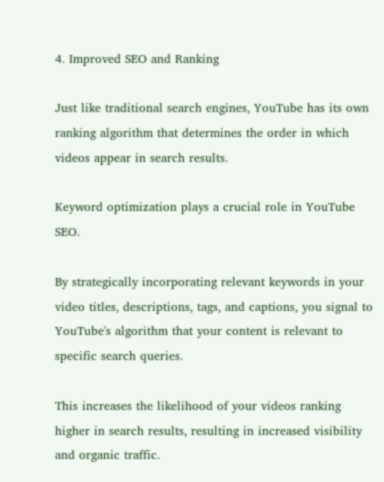4. Improved SEO and Ranking

Just like traditional search engines, YouTube has its own ranking algorithm that determines the order in which videos appear in search results.

Keyword optimization plays a crucial role in YouTube SEO.

By strategically incorporating relevant keywords in your video titles, descriptions, tags, and captions, you signal to YouTube's algorithm that your content is relevant to specific search queries.

This increases the likelihood of your videos ranking higher in search results, resulting in increased visibility and organic traffic.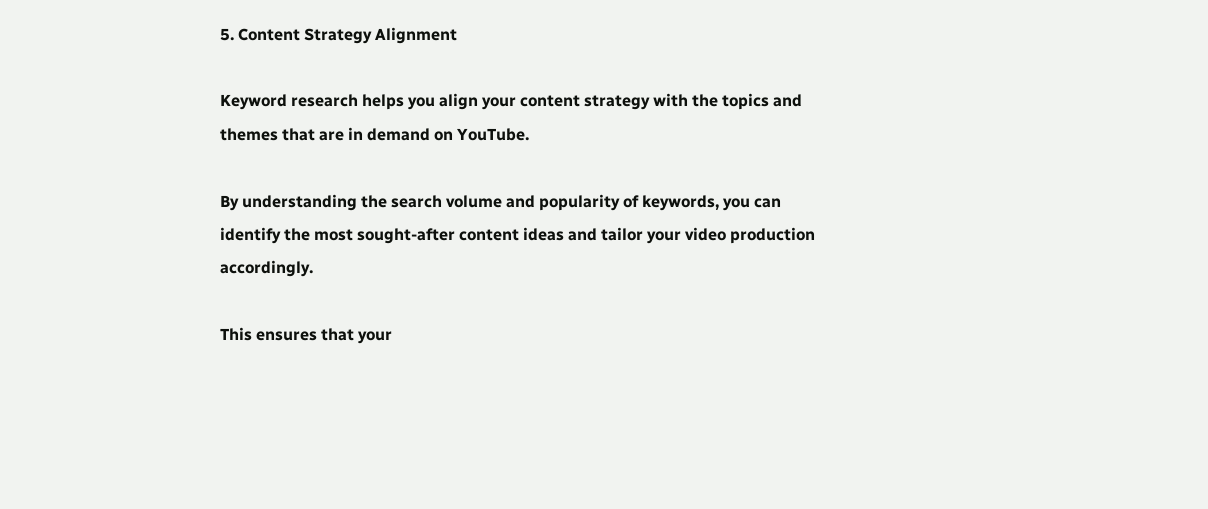5. Content Strategy Alignment

Keyword research helps you align your content strategy with the topics and themes that are in demand on YouTube.

By understanding the search volume and popularity of keywords, you can identify the most sought-after content ideas and tailor your video production accordingly.

This ensures that your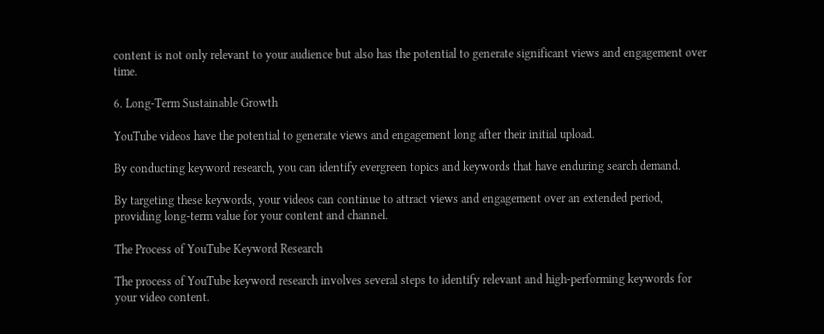content is not only relevant to your audience but also has the potential to generate significant views and engagement over time.

6. Long-Term Sustainable Growth

YouTube videos have the potential to generate views and engagement long after their initial upload.

By conducting keyword research, you can identify evergreen topics and keywords that have enduring search demand.

By targeting these keywords, your videos can continue to attract views and engagement over an extended period, providing long-term value for your content and channel.

The Process of YouTube Keyword Research

The process of YouTube keyword research involves several steps to identify relevant and high-performing keywords for your video content.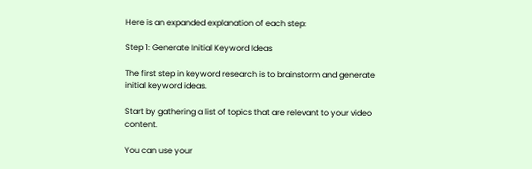Here is an expanded explanation of each step:

Step 1: Generate Initial Keyword Ideas

The first step in keyword research is to brainstorm and generate initial keyword ideas.

Start by gathering a list of topics that are relevant to your video content.

You can use your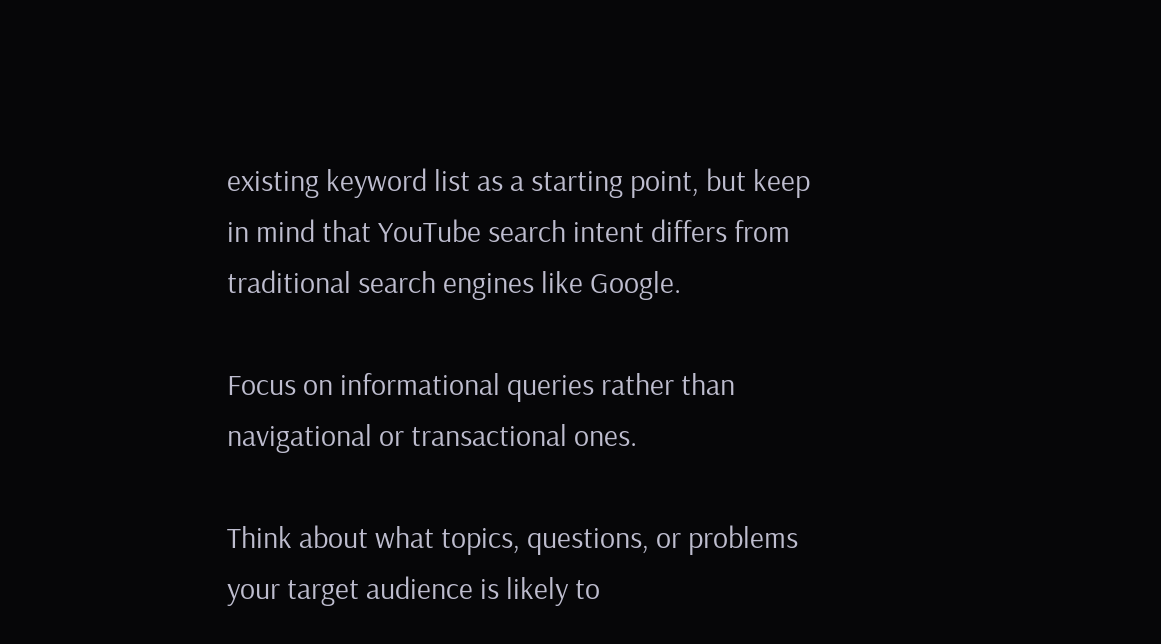existing keyword list as a starting point, but keep in mind that YouTube search intent differs from traditional search engines like Google.

Focus on informational queries rather than navigational or transactional ones.

Think about what topics, questions, or problems your target audience is likely to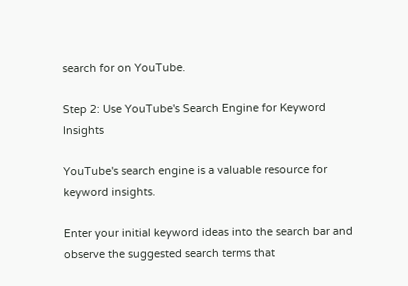search for on YouTube.

Step 2: Use YouTube's Search Engine for Keyword Insights

YouTube's search engine is a valuable resource for keyword insights.

Enter your initial keyword ideas into the search bar and observe the suggested search terms that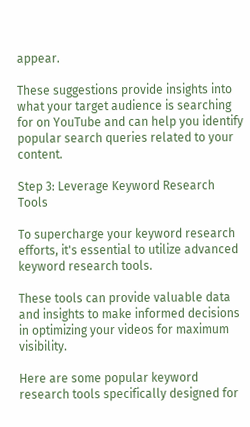appear.

These suggestions provide insights into what your target audience is searching for on YouTube and can help you identify popular search queries related to your content.

Step 3: Leverage Keyword Research Tools

To supercharge your keyword research efforts, it's essential to utilize advanced keyword research tools.

These tools can provide valuable data and insights to make informed decisions in optimizing your videos for maximum visibility.

Here are some popular keyword research tools specifically designed for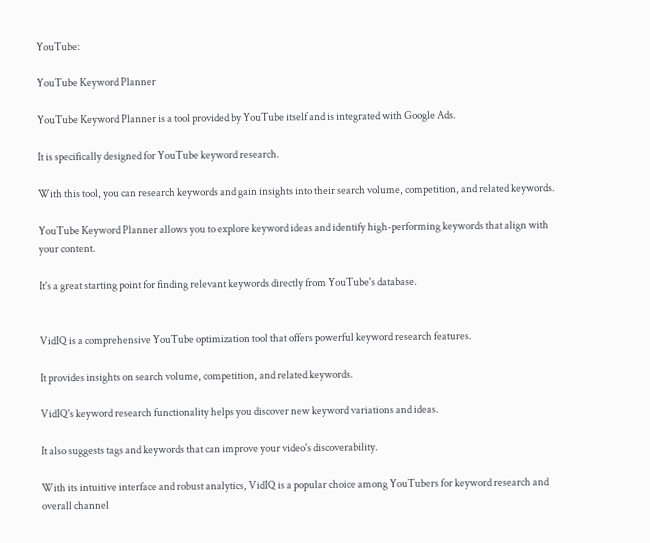YouTube:

YouTube Keyword Planner

YouTube Keyword Planner is a tool provided by YouTube itself and is integrated with Google Ads.

It is specifically designed for YouTube keyword research.

With this tool, you can research keywords and gain insights into their search volume, competition, and related keywords.

YouTube Keyword Planner allows you to explore keyword ideas and identify high-performing keywords that align with your content.

It's a great starting point for finding relevant keywords directly from YouTube's database.


VidIQ is a comprehensive YouTube optimization tool that offers powerful keyword research features.

It provides insights on search volume, competition, and related keywords.

VidIQ's keyword research functionality helps you discover new keyword variations and ideas.

It also suggests tags and keywords that can improve your video's discoverability.

With its intuitive interface and robust analytics, VidIQ is a popular choice among YouTubers for keyword research and overall channel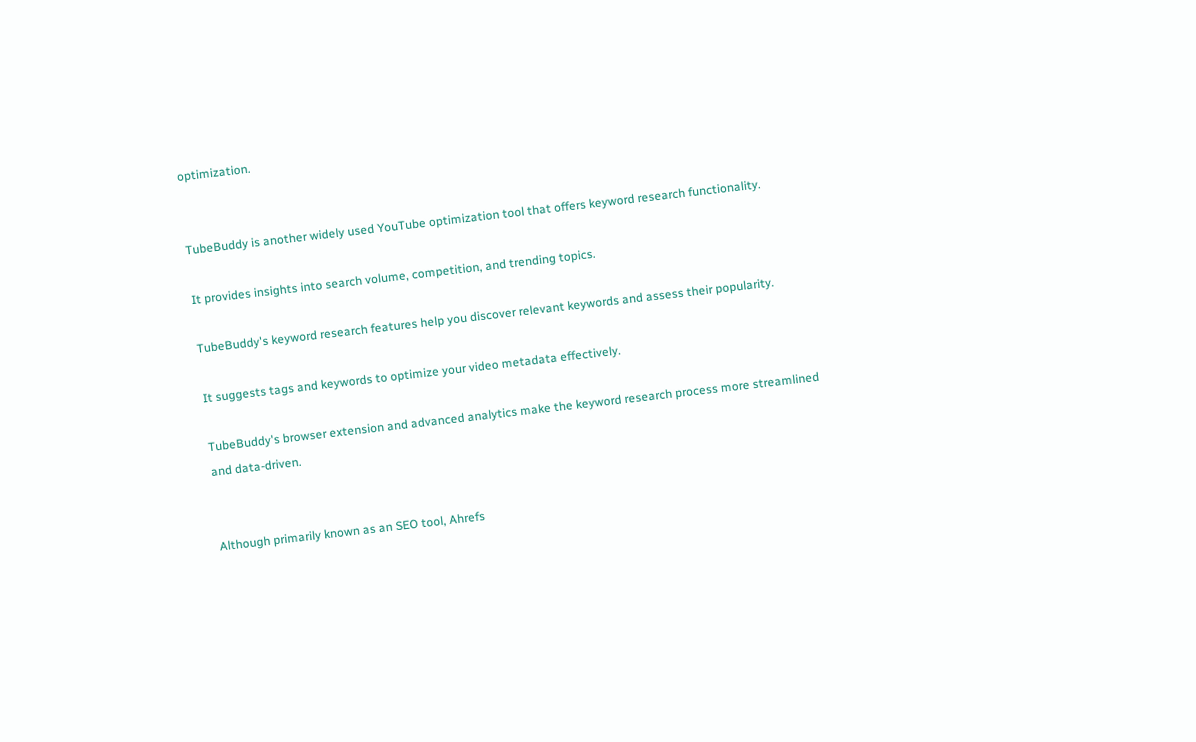optimization.


TubeBuddy is another widely used YouTube optimization tool that offers keyword research functionality.

It provides insights into search volume, competition, and trending topics.

TubeBuddy's keyword research features help you discover relevant keywords and assess their popularity.

It suggests tags and keywords to optimize your video metadata effectively.

TubeBuddy's browser extension and advanced analytics make the keyword research process more streamlined and data-driven.


Although primarily known as an SEO tool, Ahrefs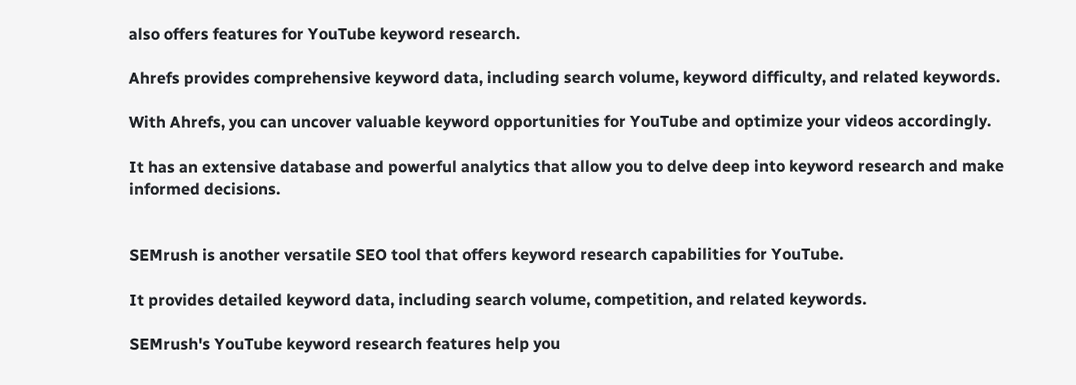also offers features for YouTube keyword research.

Ahrefs provides comprehensive keyword data, including search volume, keyword difficulty, and related keywords.

With Ahrefs, you can uncover valuable keyword opportunities for YouTube and optimize your videos accordingly.

It has an extensive database and powerful analytics that allow you to delve deep into keyword research and make informed decisions.


SEMrush is another versatile SEO tool that offers keyword research capabilities for YouTube.

It provides detailed keyword data, including search volume, competition, and related keywords.

SEMrush's YouTube keyword research features help you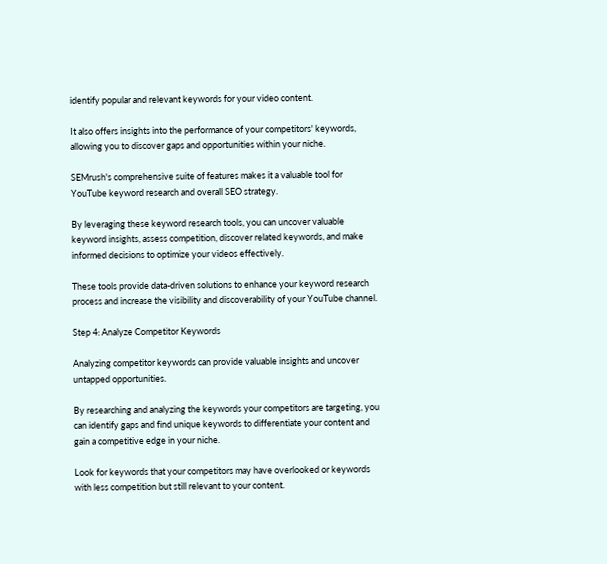identify popular and relevant keywords for your video content.

It also offers insights into the performance of your competitors' keywords, allowing you to discover gaps and opportunities within your niche.

SEMrush's comprehensive suite of features makes it a valuable tool for YouTube keyword research and overall SEO strategy.

By leveraging these keyword research tools, you can uncover valuable keyword insights, assess competition, discover related keywords, and make informed decisions to optimize your videos effectively.

These tools provide data-driven solutions to enhance your keyword research process and increase the visibility and discoverability of your YouTube channel.

Step 4: Analyze Competitor Keywords

Analyzing competitor keywords can provide valuable insights and uncover untapped opportunities.

By researching and analyzing the keywords your competitors are targeting, you can identify gaps and find unique keywords to differentiate your content and gain a competitive edge in your niche.

Look for keywords that your competitors may have overlooked or keywords with less competition but still relevant to your content.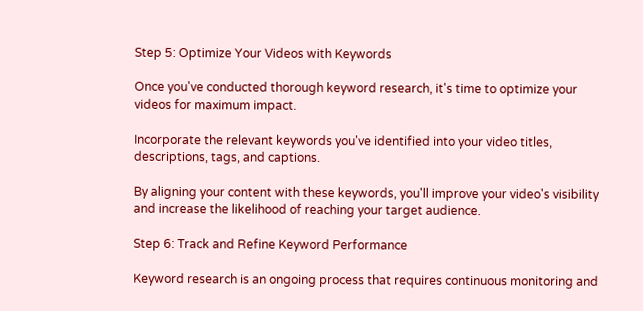Step 5: Optimize Your Videos with Keywords

Once you've conducted thorough keyword research, it's time to optimize your videos for maximum impact.

Incorporate the relevant keywords you've identified into your video titles, descriptions, tags, and captions.

By aligning your content with these keywords, you'll improve your video's visibility and increase the likelihood of reaching your target audience.

Step 6: Track and Refine Keyword Performance

Keyword research is an ongoing process that requires continuous monitoring and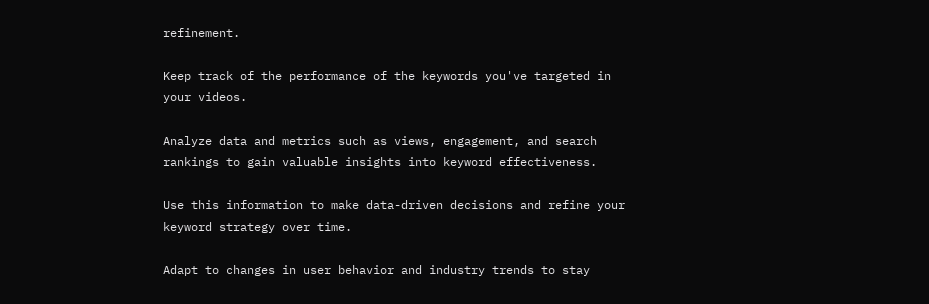refinement.

Keep track of the performance of the keywords you've targeted in your videos.

Analyze data and metrics such as views, engagement, and search rankings to gain valuable insights into keyword effectiveness.

Use this information to make data-driven decisions and refine your keyword strategy over time.

Adapt to changes in user behavior and industry trends to stay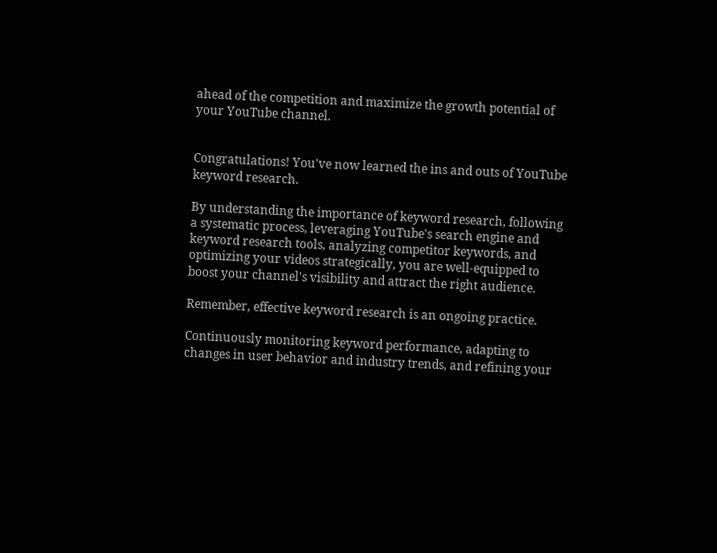ahead of the competition and maximize the growth potential of your YouTube channel.


Congratulations! You've now learned the ins and outs of YouTube keyword research.

By understanding the importance of keyword research, following a systematic process, leveraging YouTube's search engine and keyword research tools, analyzing competitor keywords, and optimizing your videos strategically, you are well-equipped to boost your channel's visibility and attract the right audience.

Remember, effective keyword research is an ongoing practice.

Continuously monitoring keyword performance, adapting to changes in user behavior and industry trends, and refining your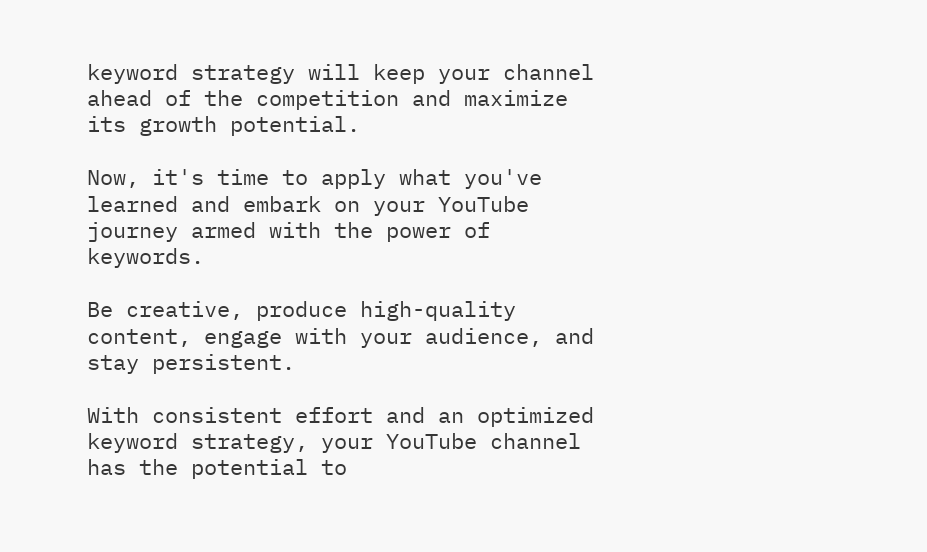keyword strategy will keep your channel ahead of the competition and maximize its growth potential.

Now, it's time to apply what you've learned and embark on your YouTube journey armed with the power of keywords.

Be creative, produce high-quality content, engage with your audience, and stay persistent.

With consistent effort and an optimized keyword strategy, your YouTube channel has the potential to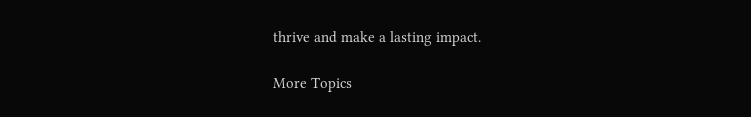thrive and make a lasting impact.

More Topics